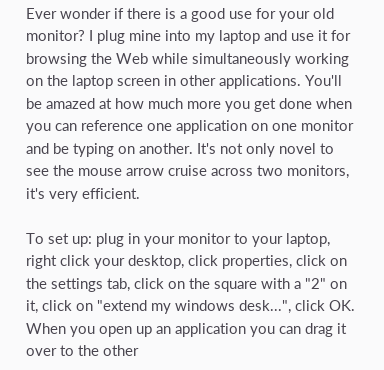Ever wonder if there is a good use for your old monitor? I plug mine into my laptop and use it for browsing the Web while simultaneously working on the laptop screen in other applications. You'll be amazed at how much more you get done when you can reference one application on one monitor and be typing on another. It's not only novel to see the mouse arrow cruise across two monitors, it's very efficient.

To set up: plug in your monitor to your laptop, right click your desktop, click properties, click on the settings tab, click on the square with a "2" on it, click on "extend my windows desk...", click OK. When you open up an application you can drag it over to the other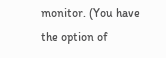monitor. (You have the option of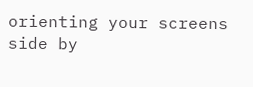orienting your screens side by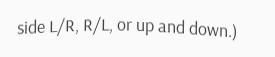side L/R, R/L, or up and down.)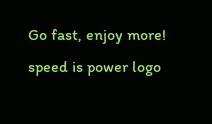Go fast, enjoy more!
speed is power logo